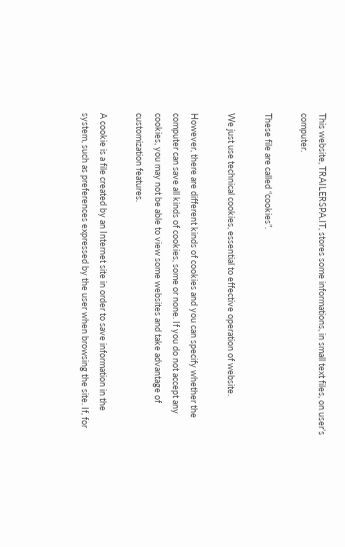This website, TRAILERSPA.IT, stores some informations, in small text files, on user’s computer.

These file are called “cookies”.

We just use technical cookies, essential to effective operation of website.

However, there are different kinds of cookies and you can specify whether the computer can save all kinds of cookies, some or none. If you do not accept any cookies, you may not be able to view some websites and take advantage of customization features.

A cookie is a file created by an Internet site in order to save information in the system, such as preferences expressed by the user when browsing the site. If, for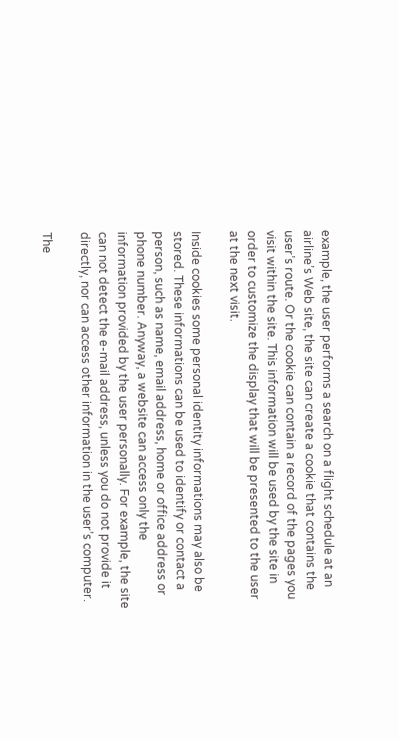example, the user performs a search on a flight schedule at an airline’s Web site, the site can create a cookie that contains the user’s route. Or the cookie can contain a record of the pages you visit within the site. This information will be used by the site in order to customize the display that will be presented to the user at the next visit.

Inside cookies some personal identity informations may also be stored. These informations can be used to identify or contact a person, such as name, email address, home or office address or phone number. Anyway, a website can access only the information provided by the user personally. For example, the site can not detect the e-mail address, unless you do not provide it directly, nor can access other information in the user’s computer.

The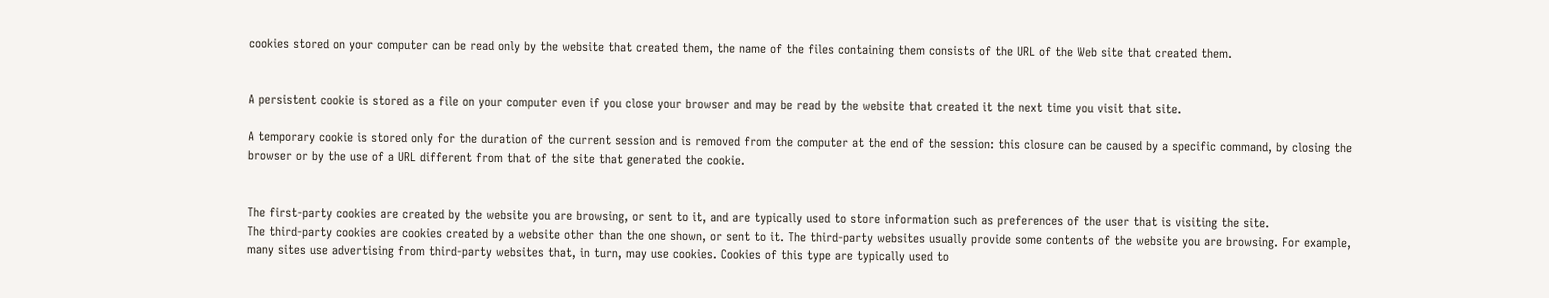cookies stored on your computer can be read only by the website that created them, the name of the files containing them consists of the URL of the Web site that created them.


A persistent cookie is stored as a file on your computer even if you close your browser and may be read by the website that created it the next time you visit that site.

A temporary cookie is stored only for the duration of the current session and is removed from the computer at the end of the session: this closure can be caused by a specific command, by closing the browser or by the use of a URL different from that of the site that generated the cookie.


The first-party cookies are created by the website you are browsing, or sent to it, and are typically used to store information such as preferences of the user that is visiting the site.
The third-party cookies are cookies created by a website other than the one shown, or sent to it. The third-party websites usually provide some contents of the website you are browsing. For example, many sites use advertising from third-party websites that, in turn, may use cookies. Cookies of this type are typically used to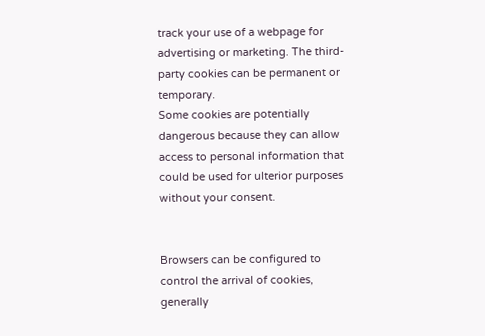track your use of a webpage for advertising or marketing. The third-party cookies can be permanent or temporary.
Some cookies are potentially dangerous because they can allow access to personal information that could be used for ulterior purposes without your consent.


Browsers can be configured to control the arrival of cookies, generally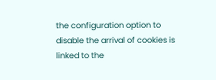the configuration option to disable the arrival of cookies is linked to the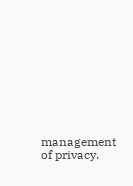management of privacy.